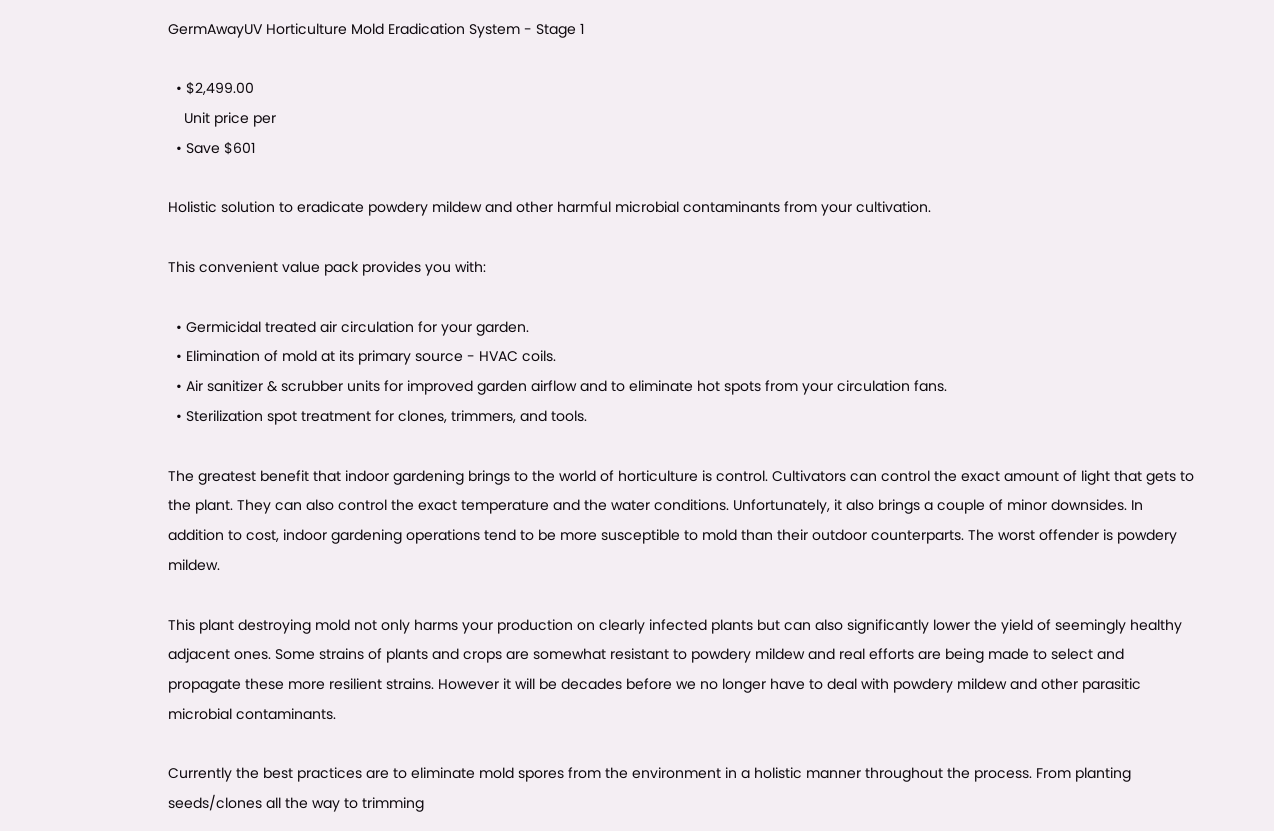GermAwayUV Horticulture Mold Eradication System - Stage 1

  • $2,499.00
    Unit price per
  • Save $601

Holistic solution to eradicate powdery mildew and other harmful microbial contaminants from your cultivation.

This convenient value pack provides you with:

  • Germicidal treated air circulation for your garden.
  • Elimination of mold at its primary source - HVAC coils.
  • Air sanitizer & scrubber units for improved garden airflow and to eliminate hot spots from your circulation fans.
  • Sterilization spot treatment for clones, trimmers, and tools.

The greatest benefit that indoor gardening brings to the world of horticulture is control. Cultivators can control the exact amount of light that gets to the plant. They can also control the exact temperature and the water conditions. Unfortunately, it also brings a couple of minor downsides. In addition to cost, indoor gardening operations tend to be more susceptible to mold than their outdoor counterparts. The worst offender is powdery mildew.

This plant destroying mold not only harms your production on clearly infected plants but can also significantly lower the yield of seemingly healthy adjacent ones. Some strains of plants and crops are somewhat resistant to powdery mildew and real efforts are being made to select and propagate these more resilient strains. However it will be decades before we no longer have to deal with powdery mildew and other parasitic microbial contaminants.

Currently the best practices are to eliminate mold spores from the environment in a holistic manner throughout the process. From planting seeds/clones all the way to trimming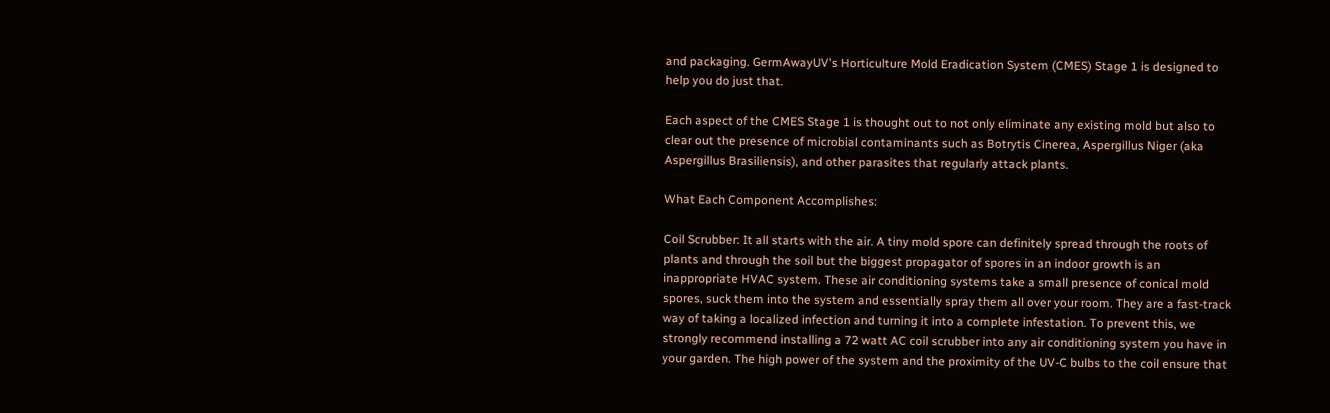and packaging. GermAwayUV's Horticulture Mold Eradication System (CMES) Stage 1 is designed to help you do just that.

Each aspect of the CMES Stage 1 is thought out to not only eliminate any existing mold but also to clear out the presence of microbial contaminants such as Botrytis Cinerea, Aspergillus Niger (aka Aspergillus Brasiliensis), and other parasites that regularly attack plants.

What Each Component Accomplishes:

Coil Scrubber: It all starts with the air. A tiny mold spore can definitely spread through the roots of plants and through the soil but the biggest propagator of spores in an indoor growth is an inappropriate HVAC system. These air conditioning systems take a small presence of conical mold spores, suck them into the system and essentially spray them all over your room. They are a fast-track way of taking a localized infection and turning it into a complete infestation. To prevent this, we strongly recommend installing a 72 watt AC coil scrubber into any air conditioning system you have in your garden. The high power of the system and the proximity of the UV-C bulbs to the coil ensure that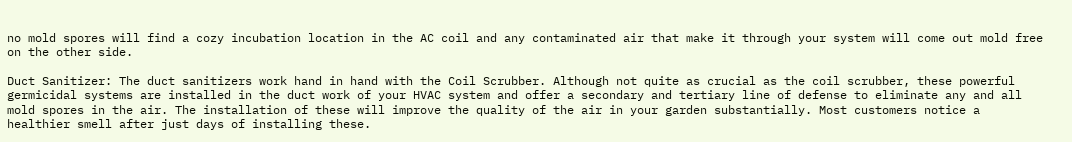no mold spores will find a cozy incubation location in the AC coil and any contaminated air that make it through your system will come out mold free on the other side.

Duct Sanitizer: The duct sanitizers work hand in hand with the Coil Scrubber. Although not quite as crucial as the coil scrubber, these powerful germicidal systems are installed in the duct work of your HVAC system and offer a secondary and tertiary line of defense to eliminate any and all mold spores in the air. The installation of these will improve the quality of the air in your garden substantially. Most customers notice a healthier smell after just days of installing these.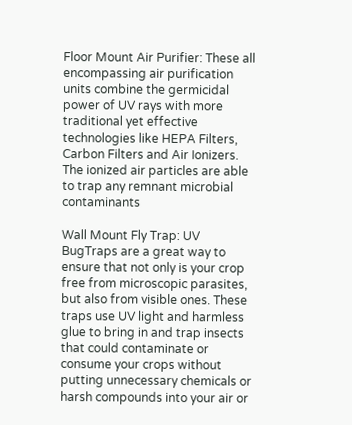Floor Mount Air Purifier: These all encompassing air purification units combine the germicidal power of UV rays with more traditional yet effective technologies like HEPA Filters, Carbon Filters and Air Ionizers. The ionized air particles are able to trap any remnant microbial contaminants

Wall Mount Fly Trap: UV BugTraps are a great way to ensure that not only is your crop free from microscopic parasites, but also from visible ones. These traps use UV light and harmless glue to bring in and trap insects that could contaminate or consume your crops without putting unnecessary chemicals or harsh compounds into your air or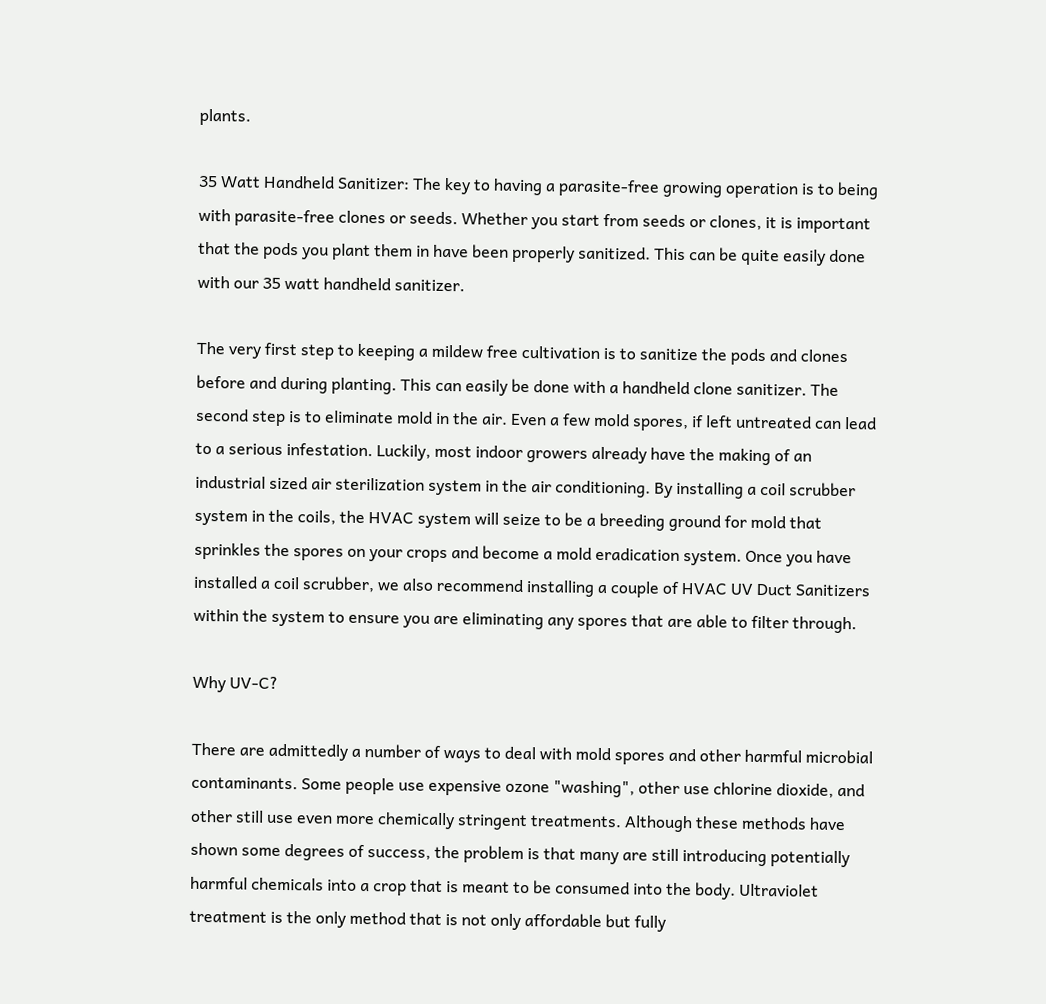plants.

35 Watt Handheld Sanitizer: The key to having a parasite-free growing operation is to being with parasite-free clones or seeds. Whether you start from seeds or clones, it is important that the pods you plant them in have been properly sanitized. This can be quite easily done with our 35 watt handheld sanitizer.

The very first step to keeping a mildew free cultivation is to sanitize the pods and clones before and during planting. This can easily be done with a handheld clone sanitizer. The second step is to eliminate mold in the air. Even a few mold spores, if left untreated can lead to a serious infestation. Luckily, most indoor growers already have the making of an industrial sized air sterilization system in the air conditioning. By installing a coil scrubber system in the coils, the HVAC system will seize to be a breeding ground for mold that sprinkles the spores on your crops and become a mold eradication system. Once you have installed a coil scrubber, we also recommend installing a couple of HVAC UV Duct Sanitizers within the system to ensure you are eliminating any spores that are able to filter through.

Why UV-C?

There are admittedly a number of ways to deal with mold spores and other harmful microbial contaminants. Some people use expensive ozone "washing", other use chlorine dioxide, and other still use even more chemically stringent treatments. Although these methods have shown some degrees of success, the problem is that many are still introducing potentially harmful chemicals into a crop that is meant to be consumed into the body. Ultraviolet treatment is the only method that is not only affordable but fully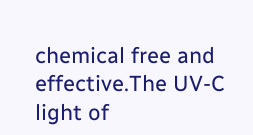chemical free and effective.The UV-C light of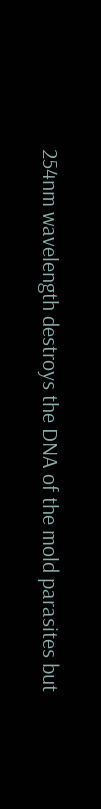254nm wavelength destroys the DNA of the mold parasites but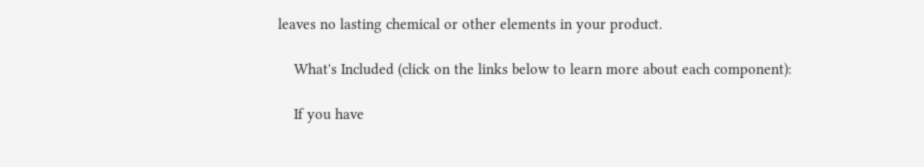leaves no lasting chemical or other elements in your product.

    What's Included (click on the links below to learn more about each component):

    If you have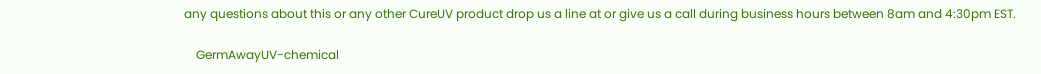any questions about this or any other CureUV product drop us a line at or give us a call during business hours between 8am and 4:30pm EST.

    GermAwayUV-chemical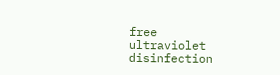free ultraviolet disinfection